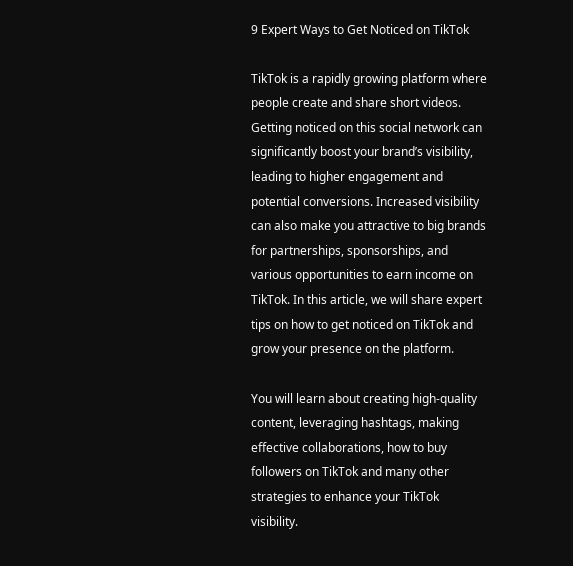9 Expert Ways to Get Noticed on TikTok

TikTok is a rapidly growing platform where people create and share short videos. Getting noticed on this social network can significantly boost your brand’s visibility, leading to higher engagement and potential conversions. Increased visibility can also make you attractive to big brands for partnerships, sponsorships, and various opportunities to earn income on TikTok. In this article, we will share expert tips on how to get noticed on TikTok and grow your presence on the platform.

You will learn about creating high-quality content, leveraging hashtags, making effective collaborations, how to buy followers on TikTok and many other strategies to enhance your TikTok visibility.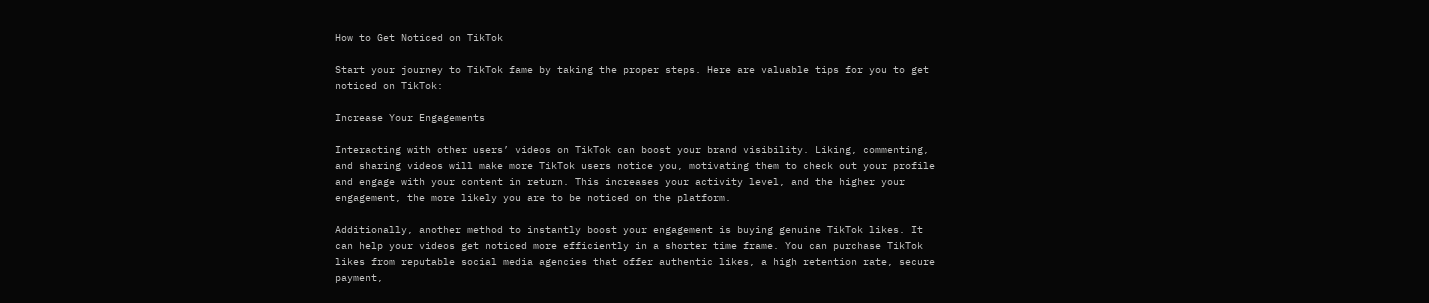How to Get Noticed on TikTok

Start your journey to TikTok fame by taking the proper steps. Here are valuable tips for you to get noticed on TikTok:

Increase Your Engagements

Interacting with other users’ videos on TikTok can boost your brand visibility. Liking, commenting, and sharing videos will make more TikTok users notice you, motivating them to check out your profile and engage with your content in return. This increases your activity level, and the higher your engagement, the more likely you are to be noticed on the platform.

Additionally, another method to instantly boost your engagement is buying genuine TikTok likes. It can help your videos get noticed more efficiently in a shorter time frame. You can purchase TikTok likes from reputable social media agencies that offer authentic likes, a high retention rate, secure payment,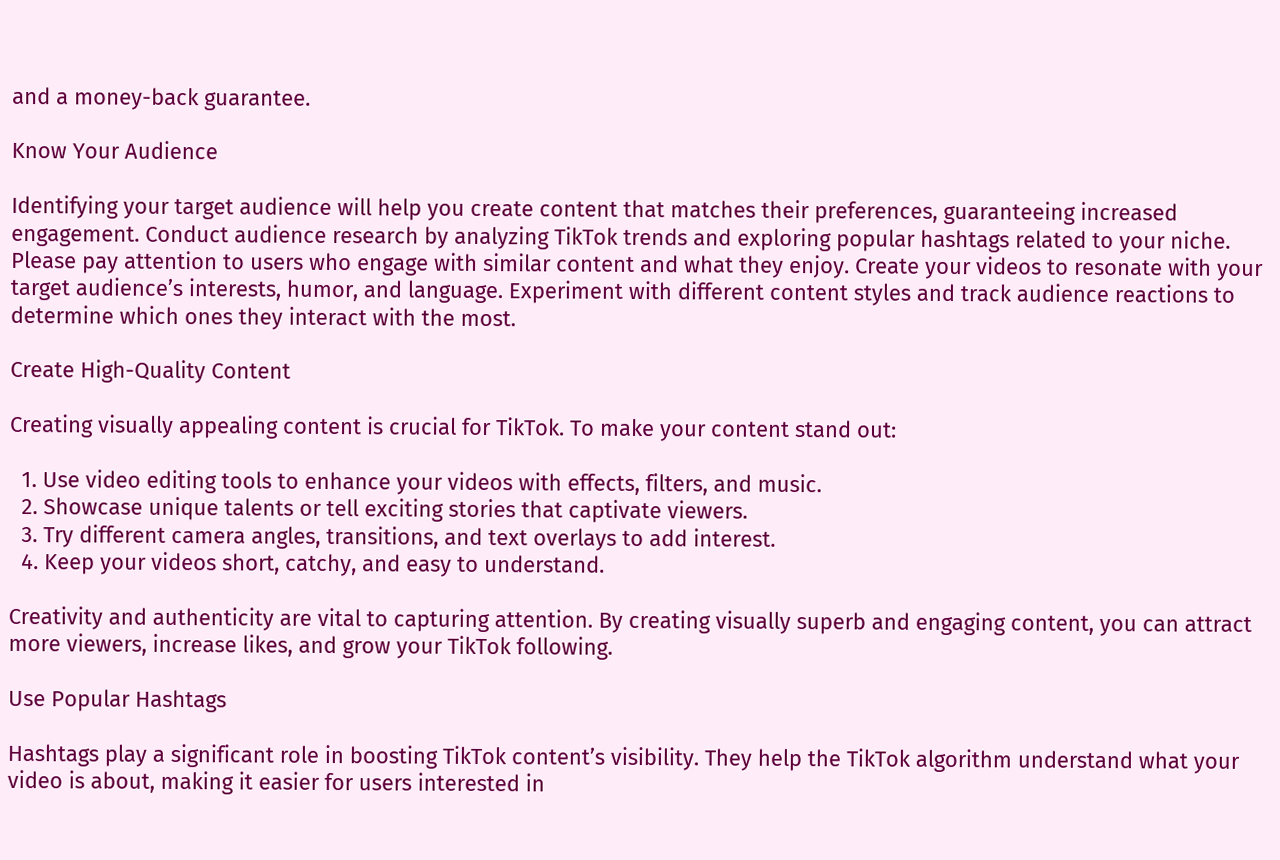and a money-back guarantee.

Know Your Audience

Identifying your target audience will help you create content that matches their preferences, guaranteeing increased engagement. Conduct audience research by analyzing TikTok trends and exploring popular hashtags related to your niche. Please pay attention to users who engage with similar content and what they enjoy. Create your videos to resonate with your target audience’s interests, humor, and language. Experiment with different content styles and track audience reactions to determine which ones they interact with the most.

Create High-Quality Content

Creating visually appealing content is crucial for TikTok. To make your content stand out:

  1. Use video editing tools to enhance your videos with effects, filters, and music.
  2. Showcase unique talents or tell exciting stories that captivate viewers.
  3. Try different camera angles, transitions, and text overlays to add interest.
  4. Keep your videos short, catchy, and easy to understand.

Creativity and authenticity are vital to capturing attention. By creating visually superb and engaging content, you can attract more viewers, increase likes, and grow your TikTok following.

Use Popular Hashtags

Hashtags play a significant role in boosting TikTok content’s visibility. They help the TikTok algorithm understand what your video is about, making it easier for users interested in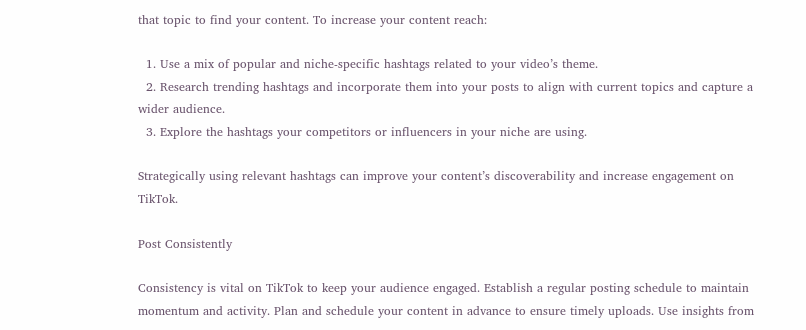that topic to find your content. To increase your content reach:

  1. Use a mix of popular and niche-specific hashtags related to your video’s theme.
  2. Research trending hashtags and incorporate them into your posts to align with current topics and capture a wider audience.
  3. Explore the hashtags your competitors or influencers in your niche are using.

Strategically using relevant hashtags can improve your content’s discoverability and increase engagement on TikTok.

Post Consistently

Consistency is vital on TikTok to keep your audience engaged. Establish a regular posting schedule to maintain momentum and activity. Plan and schedule your content in advance to ensure timely uploads. Use insights from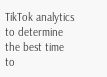TikTok analytics to determine the best time to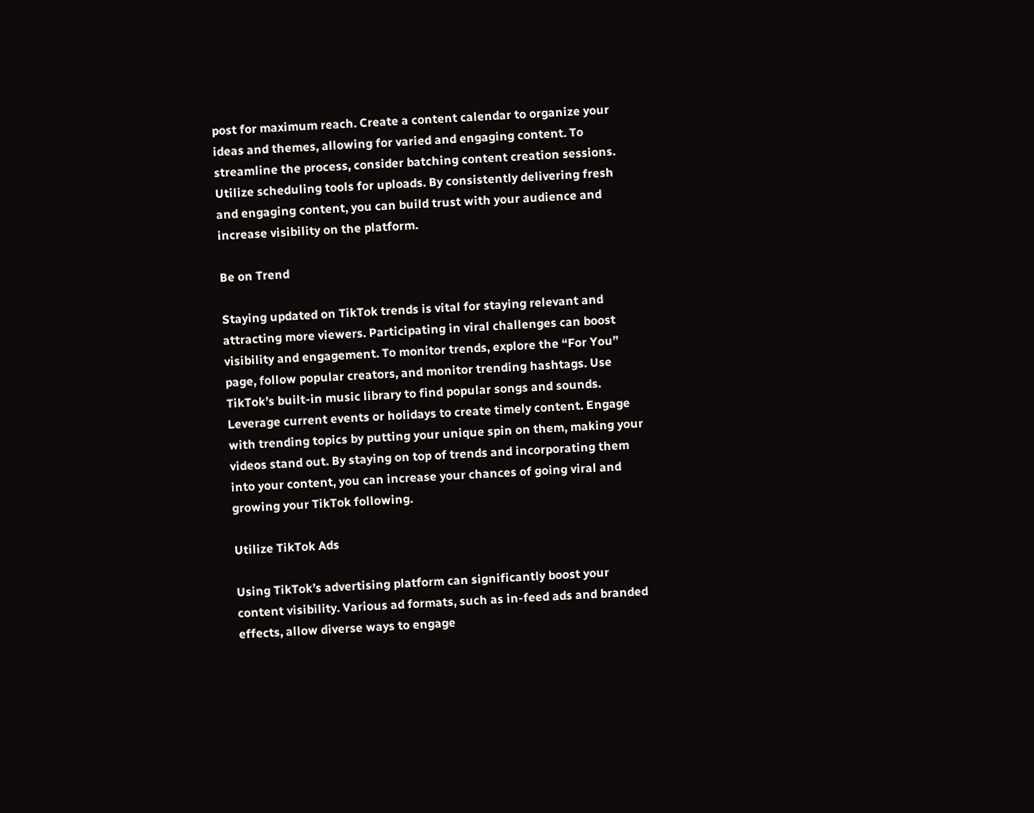post for maximum reach. Create a content calendar to organize your ideas and themes, allowing for varied and engaging content. To streamline the process, consider batching content creation sessions. Utilize scheduling tools for uploads. By consistently delivering fresh and engaging content, you can build trust with your audience and increase visibility on the platform.

Be on Trend

Staying updated on TikTok trends is vital for staying relevant and attracting more viewers. Participating in viral challenges can boost visibility and engagement. To monitor trends, explore the “For You” page, follow popular creators, and monitor trending hashtags. Use TikTok’s built-in music library to find popular songs and sounds. Leverage current events or holidays to create timely content. Engage with trending topics by putting your unique spin on them, making your videos stand out. By staying on top of trends and incorporating them into your content, you can increase your chances of going viral and growing your TikTok following.

Utilize TikTok Ads

Using TikTok’s advertising platform can significantly boost your content visibility. Various ad formats, such as in-feed ads and branded effects, allow diverse ways to engage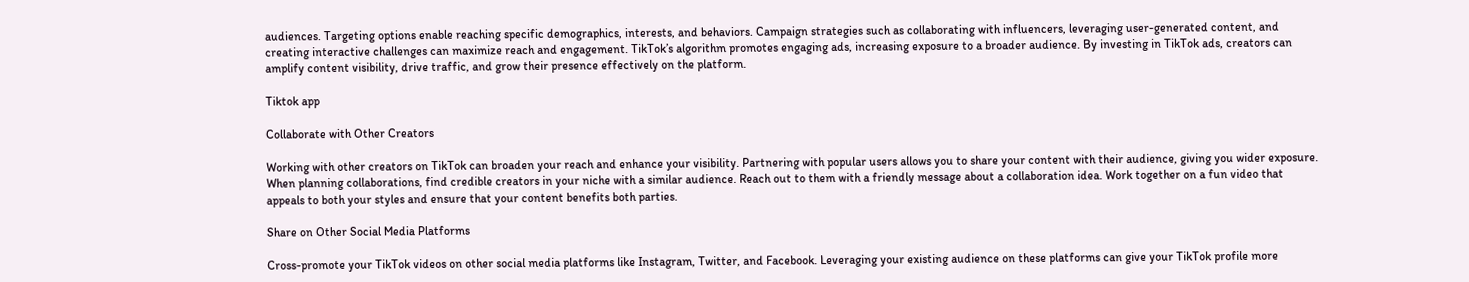audiences. Targeting options enable reaching specific demographics, interests, and behaviors. Campaign strategies such as collaborating with influencers, leveraging user-generated content, and creating interactive challenges can maximize reach and engagement. TikTok’s algorithm promotes engaging ads, increasing exposure to a broader audience. By investing in TikTok ads, creators can amplify content visibility, drive traffic, and grow their presence effectively on the platform.

Tiktok app

Collaborate with Other Creators

Working with other creators on TikTok can broaden your reach and enhance your visibility. Partnering with popular users allows you to share your content with their audience, giving you wider exposure. When planning collaborations, find credible creators in your niche with a similar audience. Reach out to them with a friendly message about a collaboration idea. Work together on a fun video that appeals to both your styles and ensure that your content benefits both parties.

Share on Other Social Media Platforms

Cross-promote your TikTok videos on other social media platforms like Instagram, Twitter, and Facebook. Leveraging your existing audience on these platforms can give your TikTok profile more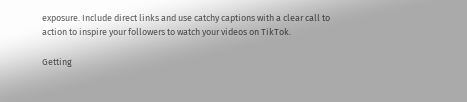exposure. Include direct links and use catchy captions with a clear call to action to inspire your followers to watch your videos on TikTok.

Getting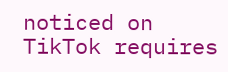noticed on TikTok requires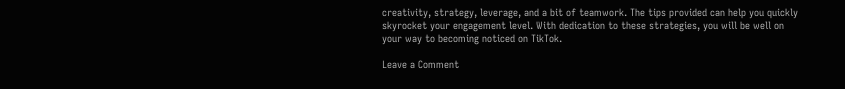creativity, strategy, leverage, and a bit of teamwork. The tips provided can help you quickly skyrocket your engagement level. With dedication to these strategies, you will be well on your way to becoming noticed on TikTok.

Leave a Comment